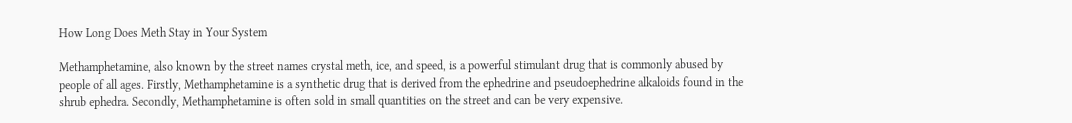How Long Does Meth Stay in Your System

Methamphetamine, also known by the street names crystal meth, ice, and speed, is a powerful stimulant drug that is commonly abused by people of all ages. Firstly, Methamphetamine is a synthetic drug that is derived from the ephedrine and pseudoephedrine alkaloids found in the shrub ephedra. Secondly, Methamphetamine is often sold in small quantities on the street and can be very expensive.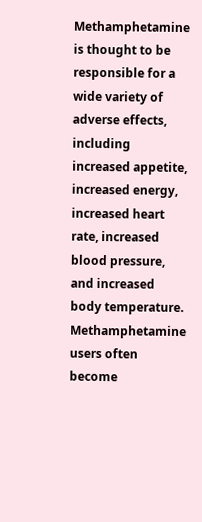Methamphetamine is thought to be responsible for a wide variety of adverse effects, including increased appetite, increased energy, increased heart rate, increased blood pressure, and increased body temperature. Methamphetamine users often become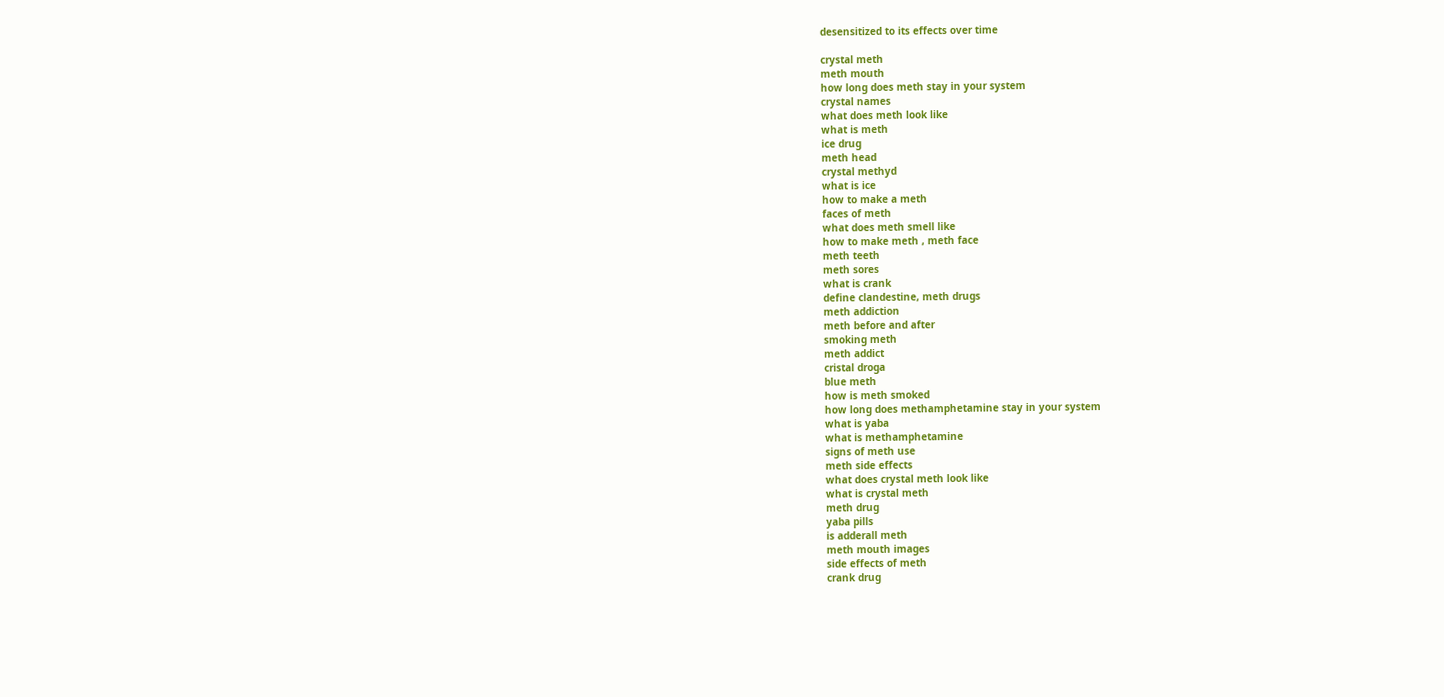desensitized to its effects over time

crystal meth
meth mouth
how long does meth stay in your system
crystal names
what does meth look like
what is meth
ice drug
meth head
crystal methyd
what is ice
how to make a meth
faces of meth
what does meth smell like
how to make meth , meth face
meth teeth
meth sores
what is crank
define clandestine, meth drugs
meth addiction
meth before and after
smoking meth
meth addict
cristal droga
blue meth
how is meth smoked
how long does methamphetamine stay in your system
what is yaba
what is methamphetamine
signs of meth use
meth side effects
what does crystal meth look like
what is crystal meth
meth drug
yaba pills
is adderall meth
meth mouth images
side effects of meth
crank drug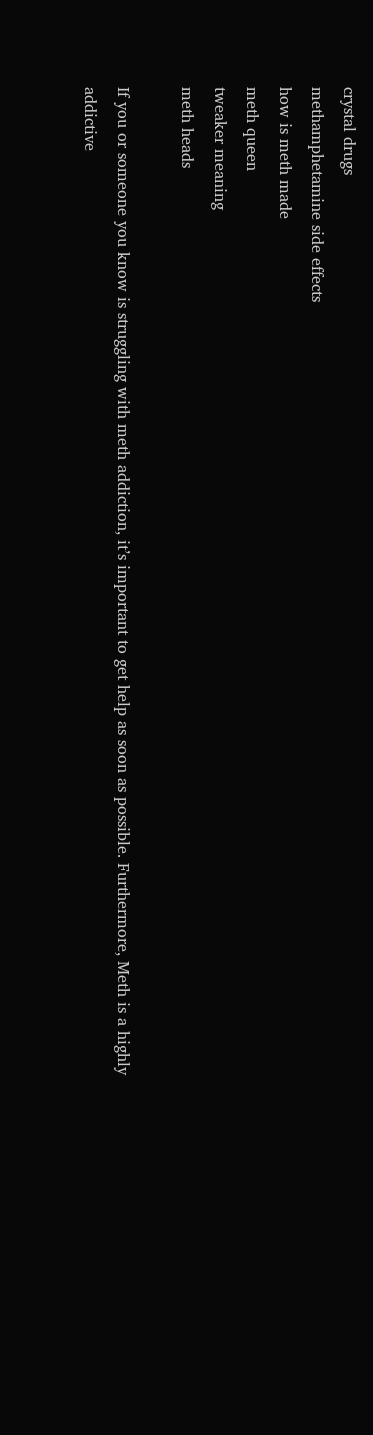crystal drugs
methamphetamine side effects
how is meth made
meth queen
tweaker meaning
meth heads

If you or someone you know is struggling with meth addiction, it’s important to get help as soon as possible. Furthermore, Meth is a highly addictive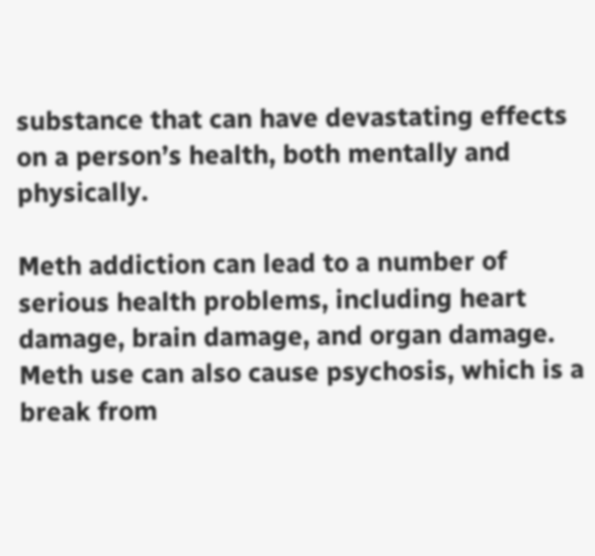substance that can have devastating effects on a person’s health, both mentally and physically.

Meth addiction can lead to a number of serious health problems, including heart damage, brain damage, and organ damage. Meth use can also cause psychosis, which is a break from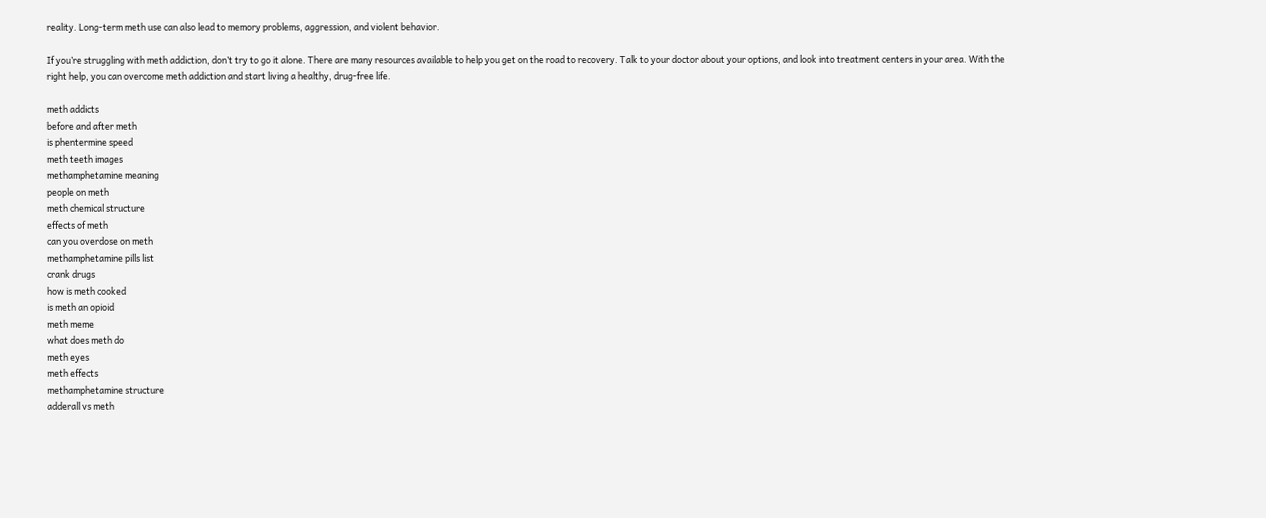reality. Long-term meth use can also lead to memory problems, aggression, and violent behavior.

If you’re struggling with meth addiction, don’t try to go it alone. There are many resources available to help you get on the road to recovery. Talk to your doctor about your options, and look into treatment centers in your area. With the right help, you can overcome meth addiction and start living a healthy, drug-free life.

meth addicts
before and after meth
is phentermine speed
meth teeth images
methamphetamine meaning
people on meth
meth chemical structure
effects of meth
can you overdose on meth
methamphetamine pills list
crank drugs
how is meth cooked
is meth an opioid
meth meme
what does meth do
meth eyes
meth effects
methamphetamine structure
adderall vs meth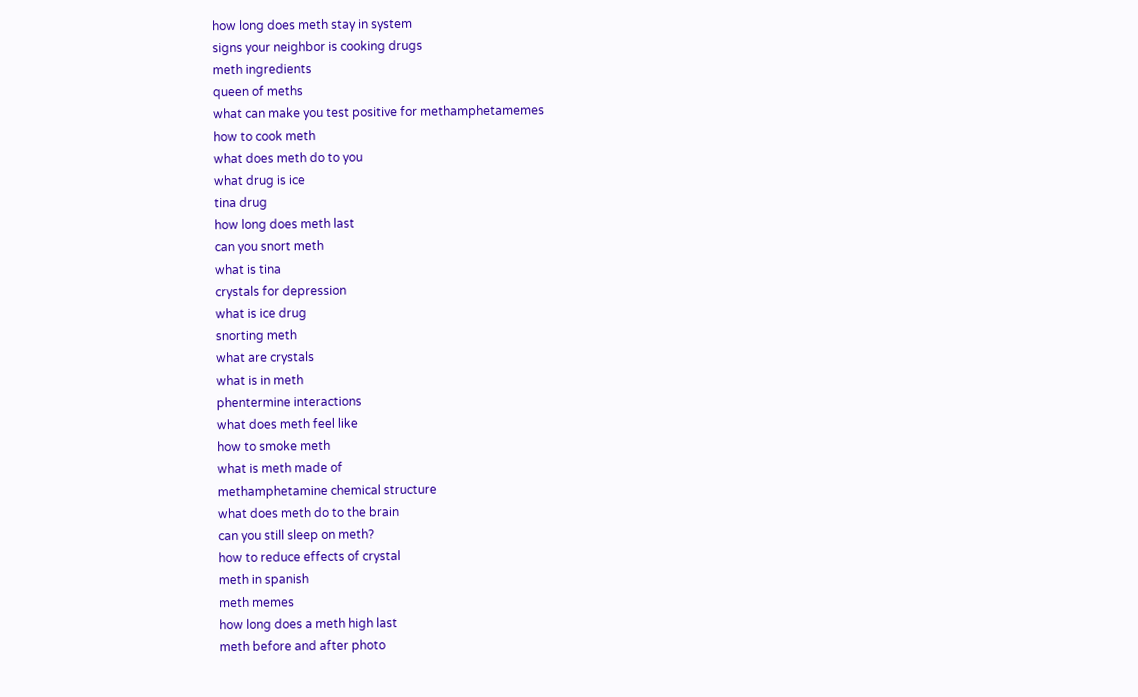how long does meth stay in system
signs your neighbor is cooking drugs
meth ingredients
queen of meths
what can make you test positive for methamphetamemes
how to cook meth
what does meth do to you
what drug is ice
tina drug
how long does meth last
can you snort meth
what is tina
crystals for depression
what is ice drug
snorting meth
what are crystals
what is in meth
phentermine interactions
what does meth feel like
how to smoke meth
what is meth made of
methamphetamine chemical structure
what does meth do to the brain
can you still sleep on meth?
how to reduce effects of crystal
meth in spanish
meth memes
how long does a meth high last
meth before and after photo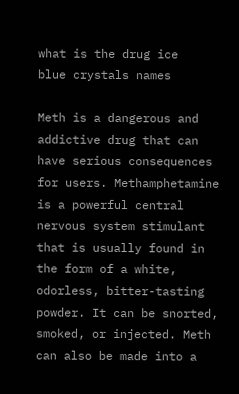what is the drug ice
blue crystals names

Meth is a dangerous and addictive drug that can have serious consequences for users. Methamphetamine is a powerful central nervous system stimulant that is usually found in the form of a white, odorless, bitter-tasting powder. It can be snorted, smoked, or injected. Meth can also be made into a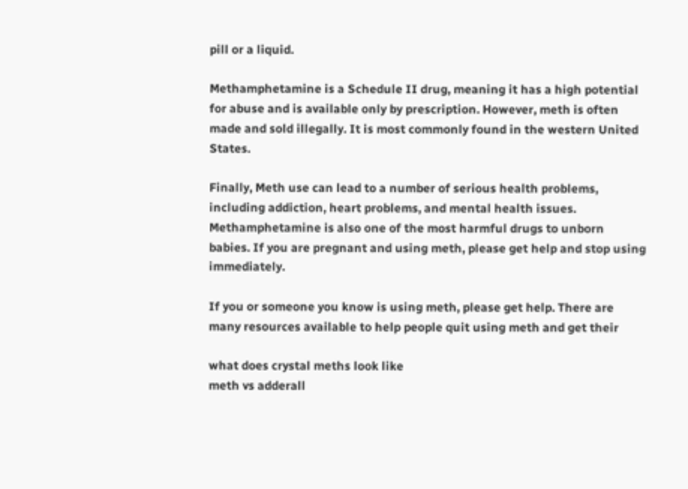pill or a liquid.

Methamphetamine is a Schedule II drug, meaning it has a high potential for abuse and is available only by prescription. However, meth is often made and sold illegally. It is most commonly found in the western United States.

Finally, Meth use can lead to a number of serious health problems, including addiction, heart problems, and mental health issues. Methamphetamine is also one of the most harmful drugs to unborn babies. If you are pregnant and using meth, please get help and stop using immediately.

If you or someone you know is using meth, please get help. There are many resources available to help people quit using meth and get their

what does crystal meths look like
meth vs adderall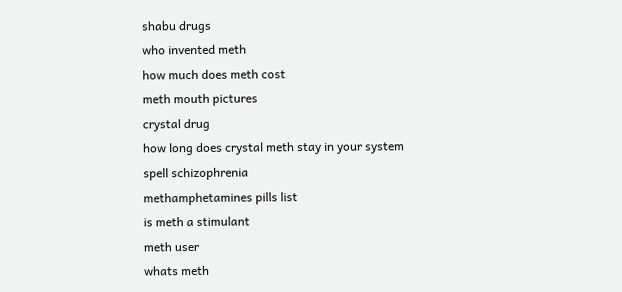shabu drugs
who invented meth
how much does meth cost
meth mouth pictures
crystal drug
how long does crystal meth stay in your system
spell schizophrenia
methamphetamines pills list
is meth a stimulant
meth user
whats meth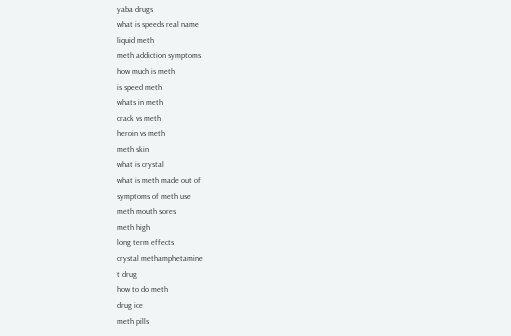yaba drugs
what is speeds real name
liquid meth
meth addiction symptoms
how much is meth
is speed meth
whats in meth
crack vs meth
heroin vs meth
meth skin
what is crystal
what is meth made out of
symptoms of meth use
meth mouth sores
meth high
long term effects
crystal methamphetamine
t drug
how to do meth
drug ice
meth pills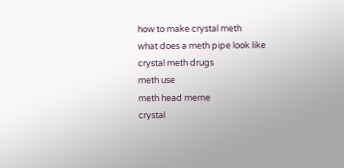how to make crystal meth
what does a meth pipe look like
crystal meth drugs
meth use
meth head meme
crystal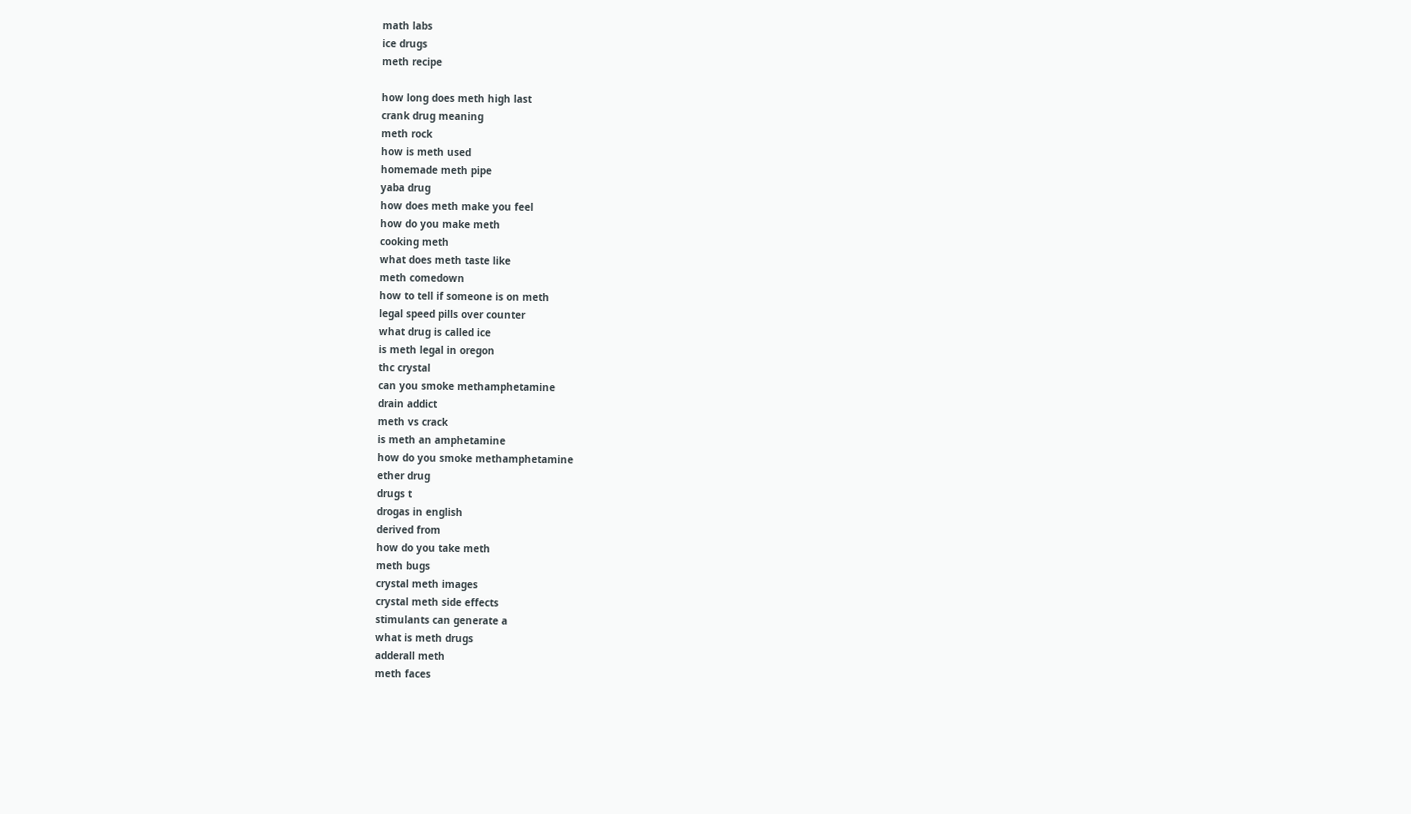math labs
ice drugs
meth recipe

how long does meth high last
crank drug meaning
meth rock
how is meth used
homemade meth pipe
yaba drug
how does meth make you feel
how do you make meth
cooking meth
what does meth taste like
meth comedown
how to tell if someone is on meth
legal speed pills over counter
what drug is called ice
is meth legal in oregon
thc crystal
can you smoke methamphetamine
drain addict
meth vs crack
is meth an amphetamine
how do you smoke methamphetamine
ether drug
drugs t
drogas in english
derived from
how do you take meth
meth bugs
crystal meth images
crystal meth side effects
stimulants can generate a
what is meth drugs
adderall meth
meth faces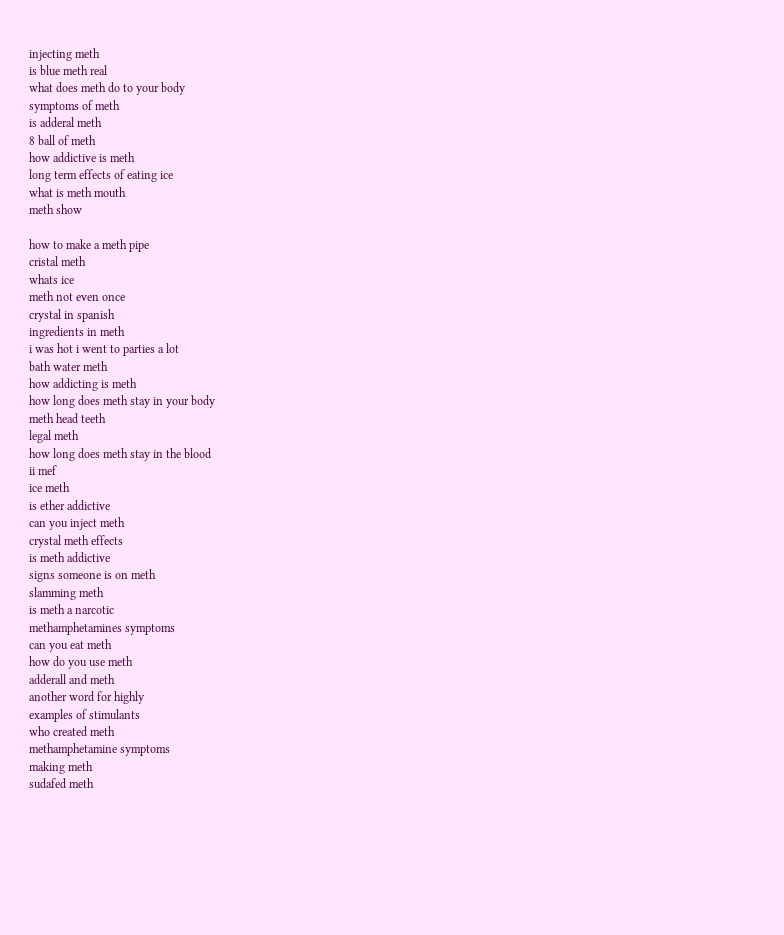injecting meth
is blue meth real
what does meth do to your body
symptoms of meth
is adderal meth
8 ball of meth
how addictive is meth
long term effects of eating ice
what is meth mouth
meth show

how to make a meth pipe
cristal meth
whats ice
meth not even once
crystal in spanish
ingredients in meth
i was hot i went to parties a lot
bath water meth
how addicting is meth
how long does meth stay in your body
meth head teeth
legal meth
how long does meth stay in the blood
ii mef
ice meth
is ether addictive
can you inject meth
crystal meth effects
is meth addictive
signs someone is on meth
slamming meth
is meth a narcotic
methamphetamines symptoms
can you eat meth
how do you use meth
adderall and meth
another word for highly
examples of stimulants
who created meth
methamphetamine symptoms
making meth
sudafed meth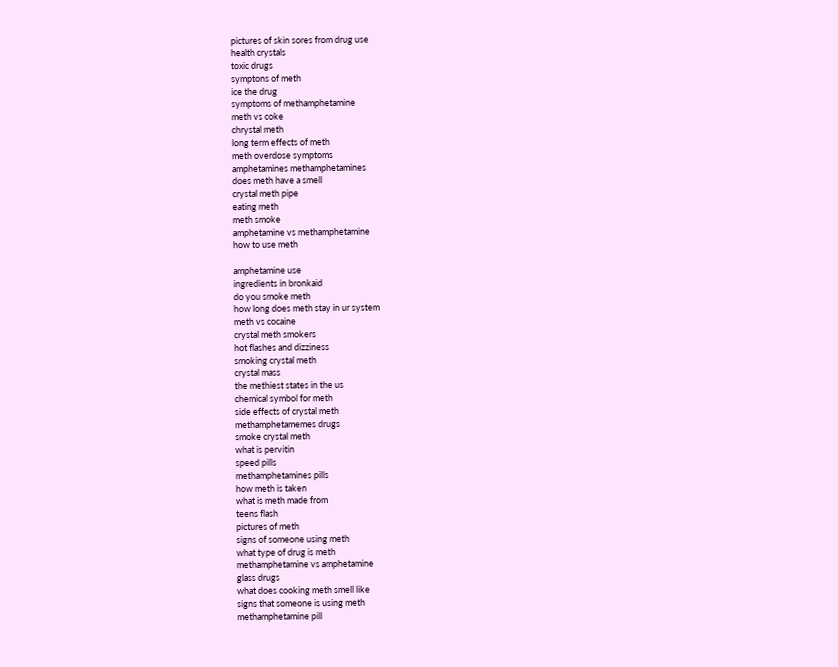pictures of skin sores from drug use
health crystals
toxic drugs
symptons of meth
ice the drug
symptoms of methamphetamine
meth vs coke
chrystal meth
long term effects of meth
meth overdose symptoms
amphetamines methamphetamines
does meth have a smell
crystal meth pipe
eating meth
meth smoke
amphetamine vs methamphetamine
how to use meth

amphetamine use
ingredients in bronkaid
do you smoke meth
how long does meth stay in ur system
meth vs cocaine
crystal meth smokers
hot flashes and dizziness
smoking crystal meth
crystal mass
the methiest states in the us
chemical symbol for meth
side effects of crystal meth
methamphetamemes drugs
smoke crystal meth
what is pervitin
speed pills
methamphetamines pills
how meth is taken
what is meth made from
teens flash
pictures of meth
signs of someone using meth
what type of drug is meth
methamphetamine vs amphetamine
glass drugs
what does cooking meth smell like
signs that someone is using meth
methamphetamine pill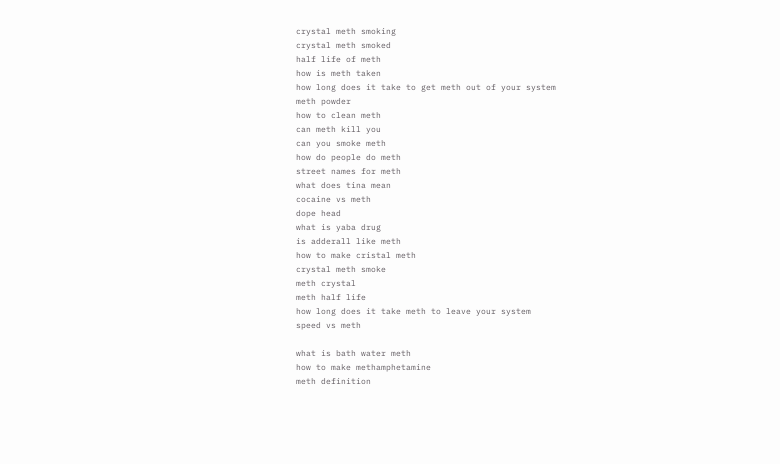crystal meth smoking
crystal meth smoked
half life of meth
how is meth taken
how long does it take to get meth out of your system
meth powder
how to clean meth
can meth kill you
can you smoke meth
how do people do meth
street names for meth
what does tina mean
cocaine vs meth
dope head
what is yaba drug
is adderall like meth
how to make cristal meth
crystal meth smoke
meth crystal
meth half life
how long does it take meth to leave your system
speed vs meth

what is bath water meth
how to make methamphetamine
meth definition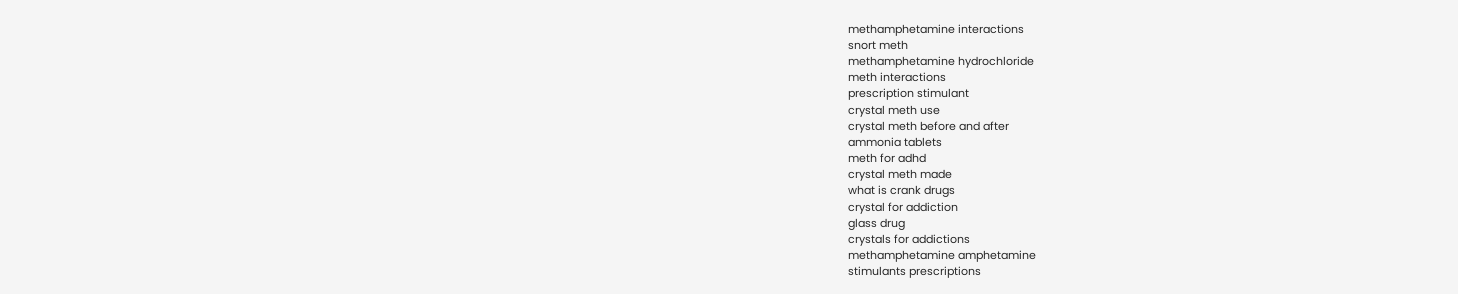methamphetamine interactions
snort meth
methamphetamine hydrochloride
meth interactions
prescription stimulant
crystal meth use
crystal meth before and after
ammonia tablets
meth for adhd
crystal meth made
what is crank drugs
crystal for addiction
glass drug
crystals for addictions
methamphetamine amphetamine
stimulants prescriptions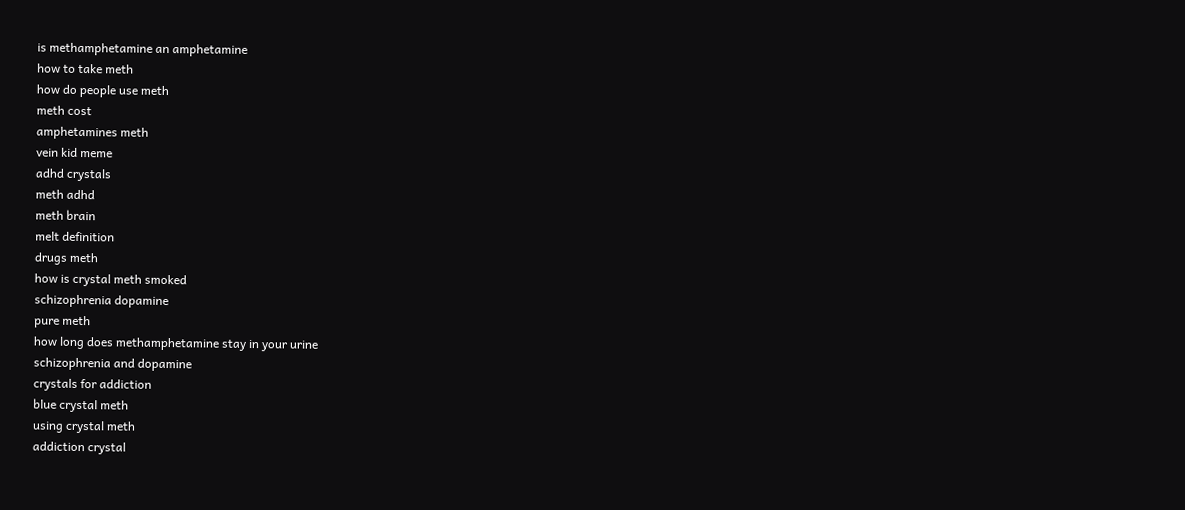is methamphetamine an amphetamine
how to take meth
how do people use meth
meth cost
amphetamines meth
vein kid meme
adhd crystals
meth adhd
meth brain
melt definition
drugs meth
how is crystal meth smoked
schizophrenia dopamine
pure meth
how long does methamphetamine stay in your urine
schizophrenia and dopamine
crystals for addiction
blue crystal meth
using crystal meth
addiction crystal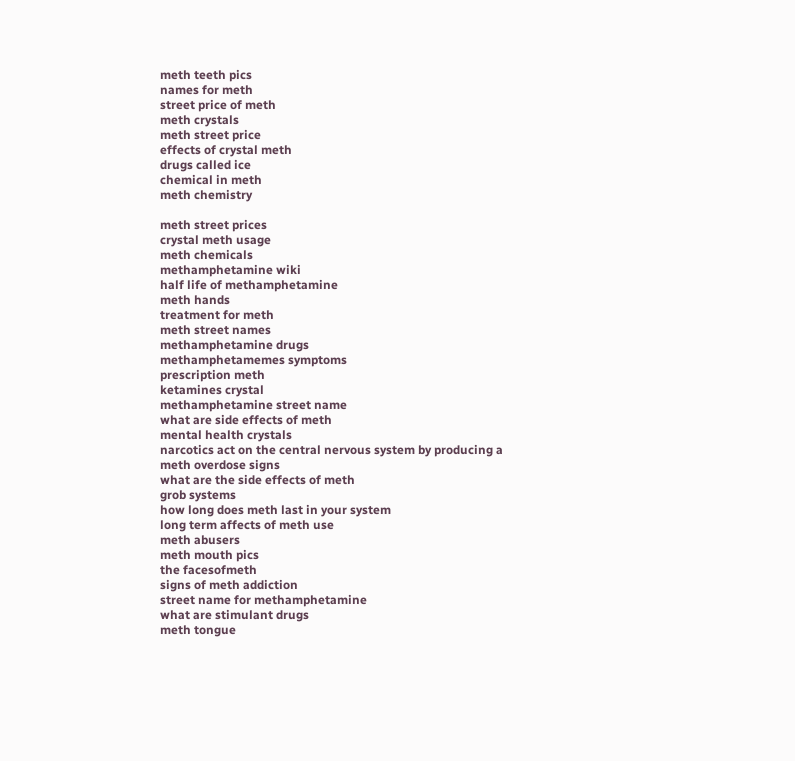meth teeth pics
names for meth
street price of meth
meth crystals
meth street price
effects of crystal meth
drugs called ice
chemical in meth
meth chemistry

meth street prices
crystal meth usage
meth chemicals
methamphetamine wiki
half life of methamphetamine
meth hands
treatment for meth
meth street names
methamphetamine drugs
methamphetamemes symptoms
prescription meth
ketamines crystal
methamphetamine street name
what are side effects of meth
mental health crystals
narcotics act on the central nervous system by producing a
meth overdose signs
what are the side effects of meth
grob systems
how long does meth last in your system
long term affects of meth use
meth abusers
meth mouth pics
the facesofmeth
signs of meth addiction
street name for methamphetamine
what are stimulant drugs
meth tongue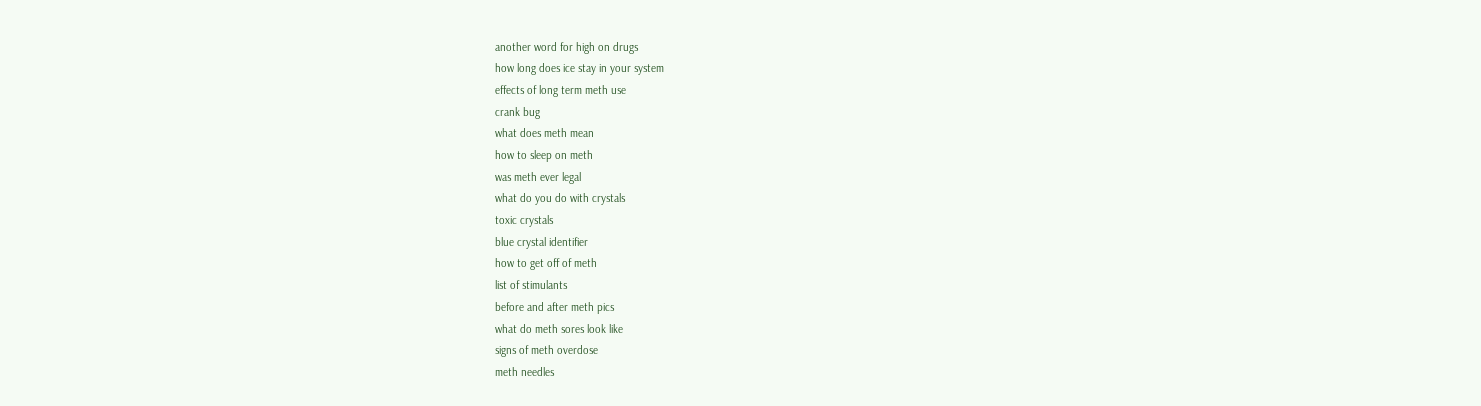another word for high on drugs
how long does ice stay in your system
effects of long term meth use
crank bug
what does meth mean
how to sleep on meth
was meth ever legal
what do you do with crystals
toxic crystals
blue crystal identifier
how to get off of meth
list of stimulants
before and after meth pics
what do meth sores look like
signs of meth overdose
meth needles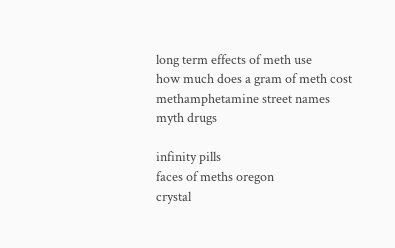long term effects of meth use
how much does a gram of meth cost
methamphetamine street names
myth drugs

infinity pills
faces of meths oregon
crystal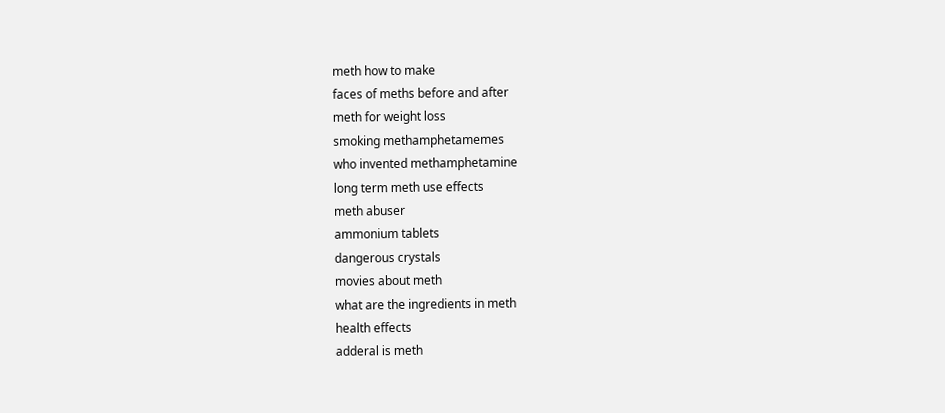meth how to make
faces of meths before and after
meth for weight loss
smoking methamphetamemes
who invented methamphetamine
long term meth use effects
meth abuser
ammonium tablets
dangerous crystals
movies about meth
what are the ingredients in meth
health effects
adderal is meth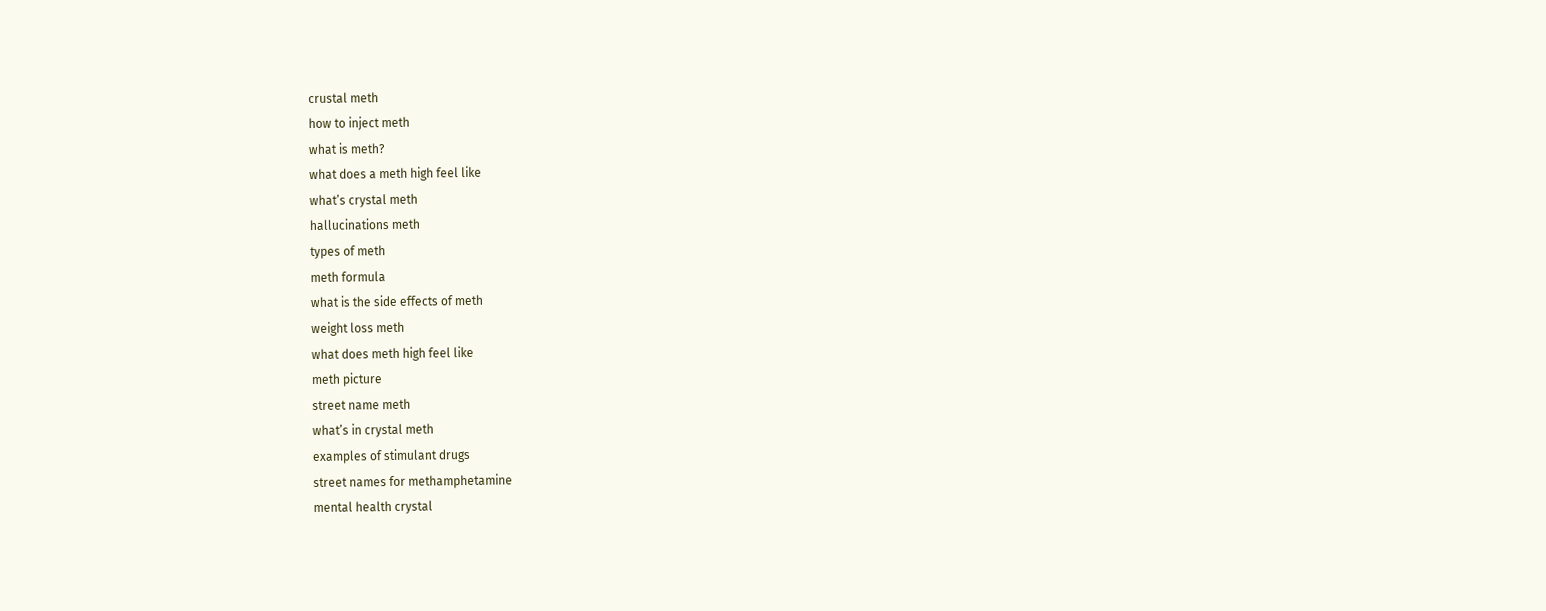crustal meth
how to inject meth
what is meth?
what does a meth high feel like
what’s crystal meth
hallucinations meth
types of meth
meth formula
what is the side effects of meth
weight loss meth
what does meth high feel like
meth picture
street name meth
what’s in crystal meth
examples of stimulant drugs
street names for methamphetamine
mental health crystal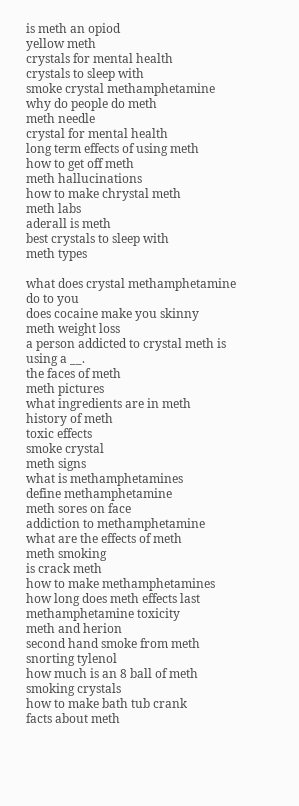is meth an opiod
yellow meth
crystals for mental health
crystals to sleep with
smoke crystal methamphetamine
why do people do meth
meth needle
crystal for mental health
long term effects of using meth
how to get off meth
meth hallucinations
how to make chrystal meth
meth labs
aderall is meth
best crystals to sleep with
meth types

what does crystal methamphetamine do to you
does cocaine make you skinny
meth weight loss
a person addicted to crystal meth is using a __.
the faces of meth
meth pictures
what ingredients are in meth
history of meth
toxic effects
smoke crystal
meth signs
what is methamphetamines
define methamphetamine
meth sores on face
addiction to methamphetamine
what are the effects of meth
meth smoking
is crack meth
how to make methamphetamines
how long does meth effects last
methamphetamine toxicity
meth and herion
second hand smoke from meth
snorting tylenol
how much is an 8 ball of meth
smoking crystals
how to make bath tub crank
facts about meth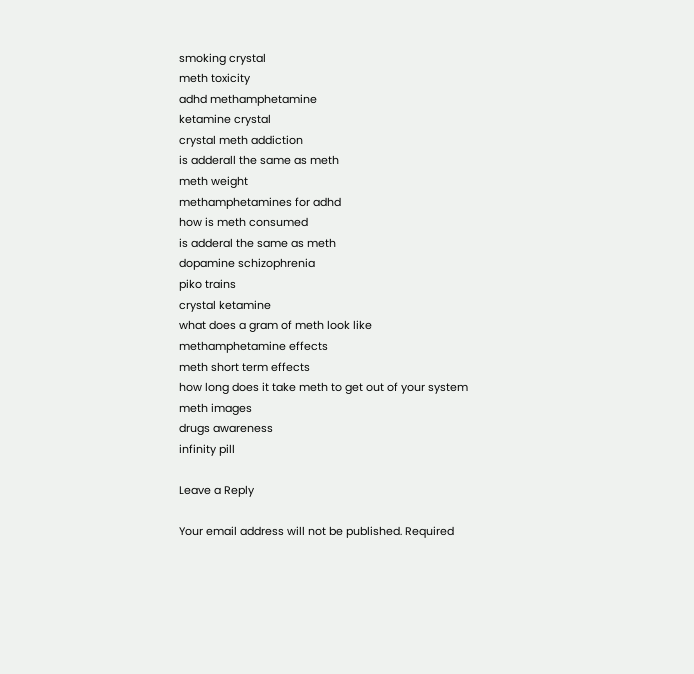smoking crystal
meth toxicity
adhd methamphetamine
ketamine crystal
crystal meth addiction
is adderall the same as meth
meth weight
methamphetamines for adhd
how is meth consumed
is adderal the same as meth
dopamine schizophrenia
piko trains
crystal ketamine
what does a gram of meth look like
methamphetamine effects
meth short term effects
how long does it take meth to get out of your system
meth images
drugs awareness
infinity pill

Leave a Reply

Your email address will not be published. Required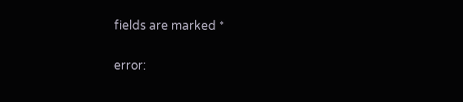fields are marked *

error: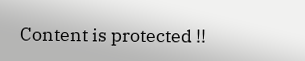Content is protected !!